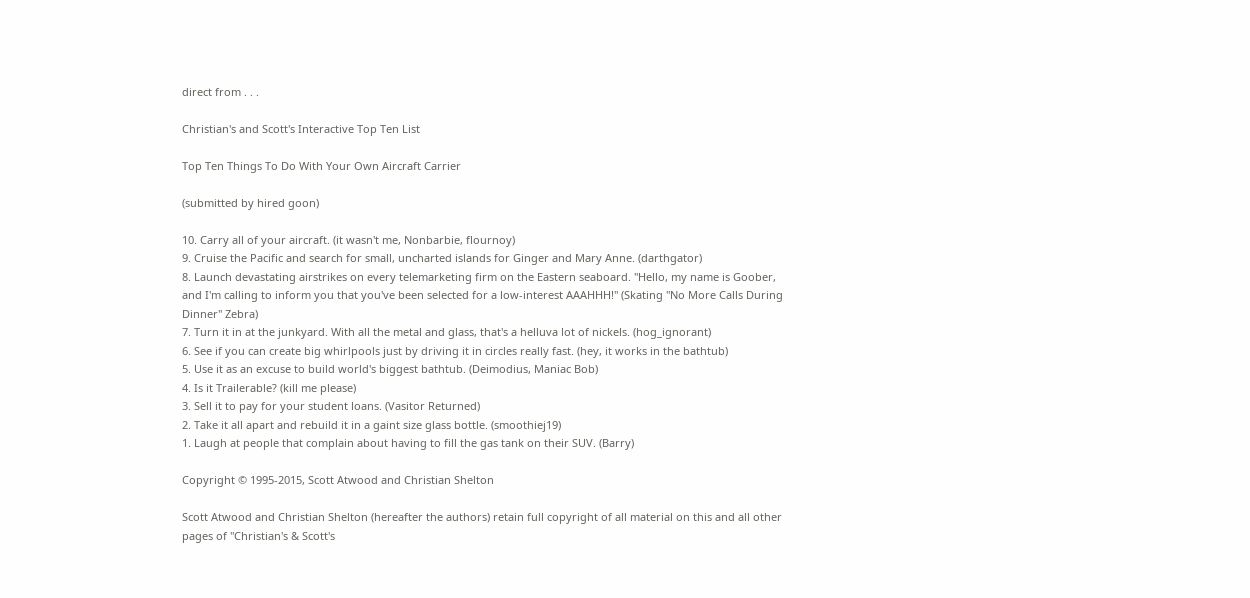direct from . . .

Christian's and Scott's Interactive Top Ten List

Top Ten Things To Do With Your Own Aircraft Carrier

(submitted by hired goon)

10. Carry all of your aircraft. (it wasn't me, Nonbarbie, flournoy)
9. Cruise the Pacific and search for small, uncharted islands for Ginger and Mary Anne. (darthgator)
8. Launch devastating airstrikes on every telemarketing firm on the Eastern seaboard. "Hello, my name is Goober, and I'm calling to inform you that you've been selected for a low-interest AAAHHH!" (Skating "No More Calls During Dinner" Zebra)
7. Turn it in at the junkyard. With all the metal and glass, that's a helluva lot of nickels. (hog_ignorant)
6. See if you can create big whirlpools just by driving it in circles really fast. (hey, it works in the bathtub)
5. Use it as an excuse to build world's biggest bathtub. (Deimodius, Maniac Bob)
4. Is it Trailerable? (kill me please)
3. Sell it to pay for your student loans. (Vasitor Returned)
2. Take it all apart and rebuild it in a gaint size glass bottle. (smoothiej19)
1. Laugh at people that complain about having to fill the gas tank on their SUV. (Barry)

Copyright © 1995-2015, Scott Atwood and Christian Shelton

Scott Atwood and Christian Shelton (hereafter the authors) retain full copyright of all material on this and all other pages of "Christian's & Scott's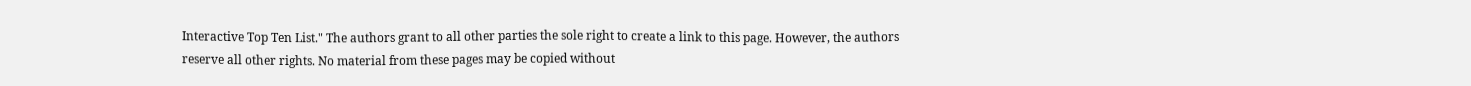Interactive Top Ten List." The authors grant to all other parties the sole right to create a link to this page. However, the authors reserve all other rights. No material from these pages may be copied without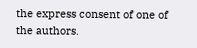the express consent of one of the authors.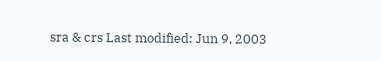sra & crs Last modified: Jun 9, 2003